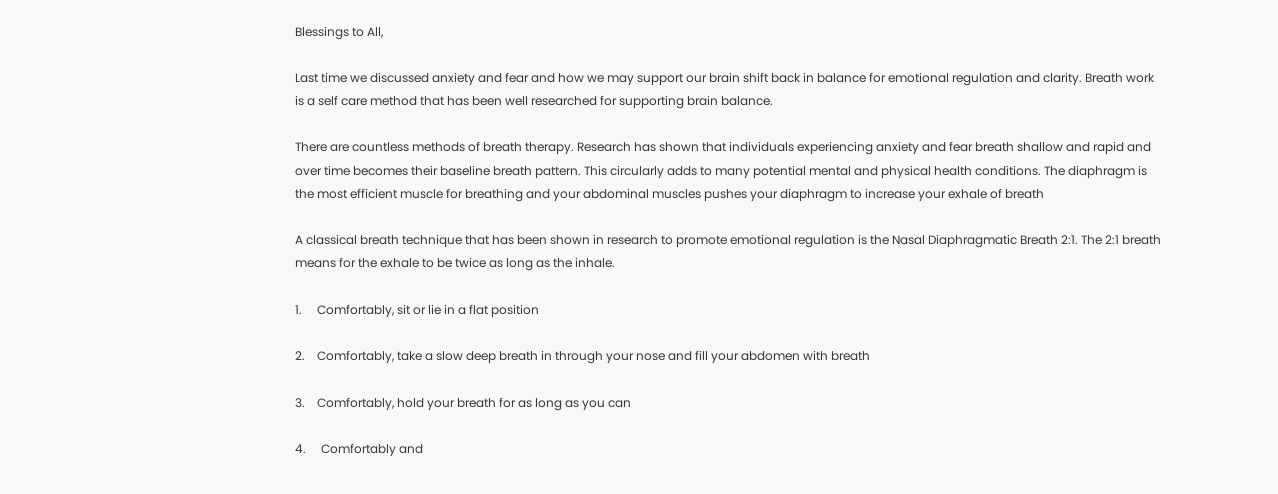Blessings to All,

Last time we discussed anxiety and fear and how we may support our brain shift back in balance for emotional regulation and clarity. Breath work is a self care method that has been well researched for supporting brain balance.

There are countless methods of breath therapy. Research has shown that individuals experiencing anxiety and fear breath shallow and rapid and over time becomes their baseline breath pattern. This circularly adds to many potential mental and physical health conditions. The diaphragm is the most efficient muscle for breathing and your abdominal muscles pushes your diaphragm to increase your exhale of breath

A classical breath technique that has been shown in research to promote emotional regulation is the Nasal Diaphragmatic Breath 2:1. The 2:1 breath means for the exhale to be twice as long as the inhale.

1.     Comfortably, sit or lie in a flat position

2.    Comfortably, take a slow deep breath in through your nose and fill your abdomen with breath

3.    Comfortably, hold your breath for as long as you can

4.     Comfortably and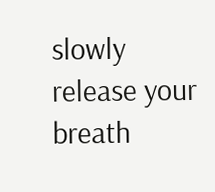slowly release your breath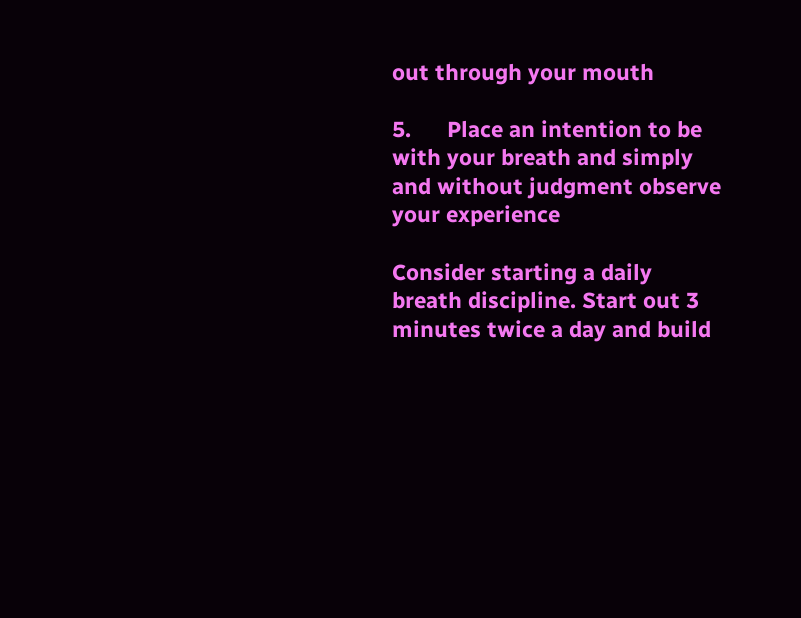out through your mouth

5.      Place an intention to be with your breath and simply and without judgment observe your experience

Consider starting a daily breath discipline. Start out 3 minutes twice a day and build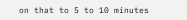on that to 5 to 10 minutes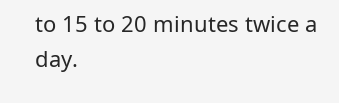to 15 to 20 minutes twice a day.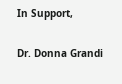In Support,

Dr. Donna Grandi